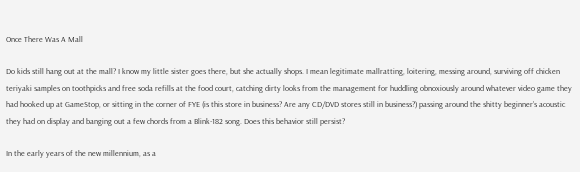Once There Was A Mall

Do kids still hang out at the mall? I know my little sister goes there, but she actually shops. I mean legitimate mallratting, loitering, messing around, surviving off chicken teriyaki samples on toothpicks and free soda refills at the food court, catching dirty looks from the management for huddling obnoxiously around whatever video game they had hooked up at GameStop, or sitting in the corner of FYE (is this store in business? Are any CD/DVD stores still in business?) passing around the shitty beginner’s acoustic they had on display and banging out a few chords from a Blink-182 song. Does this behavior still persist?

In the early years of the new millennium, as a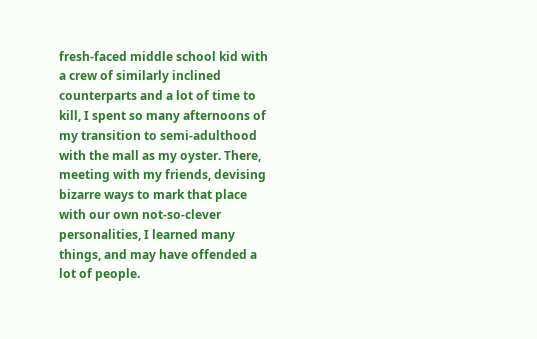fresh-faced middle school kid with a crew of similarly inclined counterparts and a lot of time to kill, I spent so many afternoons of my transition to semi-adulthood with the mall as my oyster. There, meeting with my friends, devising bizarre ways to mark that place with our own not-so-clever personalities, I learned many things, and may have offended a lot of people.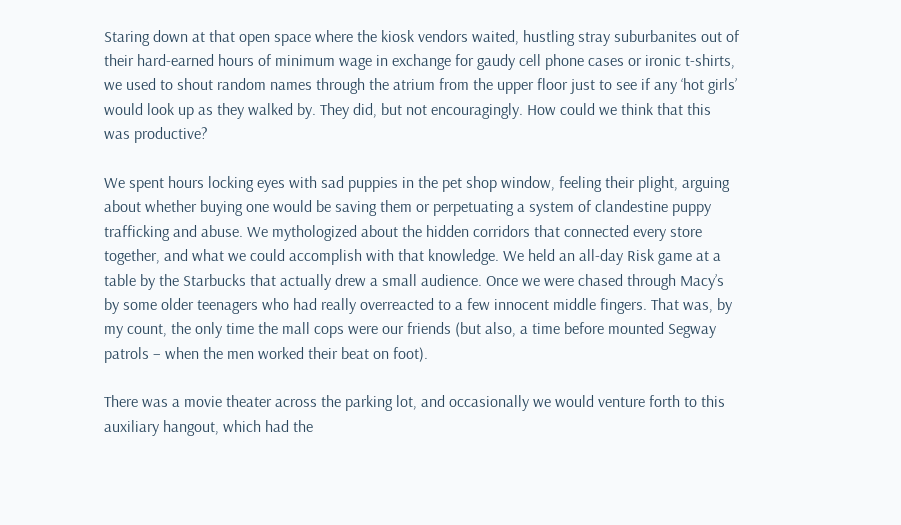Staring down at that open space where the kiosk vendors waited, hustling stray suburbanites out of their hard-earned hours of minimum wage in exchange for gaudy cell phone cases or ironic t-shirts, we used to shout random names through the atrium from the upper floor just to see if any ‘hot girls’ would look up as they walked by. They did, but not encouragingly. How could we think that this was productive?

We spent hours locking eyes with sad puppies in the pet shop window, feeling their plight, arguing about whether buying one would be saving them or perpetuating a system of clandestine puppy trafficking and abuse. We mythologized about the hidden corridors that connected every store together, and what we could accomplish with that knowledge. We held an all-day Risk game at a table by the Starbucks that actually drew a small audience. Once we were chased through Macy’s by some older teenagers who had really overreacted to a few innocent middle fingers. That was, by my count, the only time the mall cops were our friends (but also, a time before mounted Segway patrols – when the men worked their beat on foot).

There was a movie theater across the parking lot, and occasionally we would venture forth to this auxiliary hangout, which had the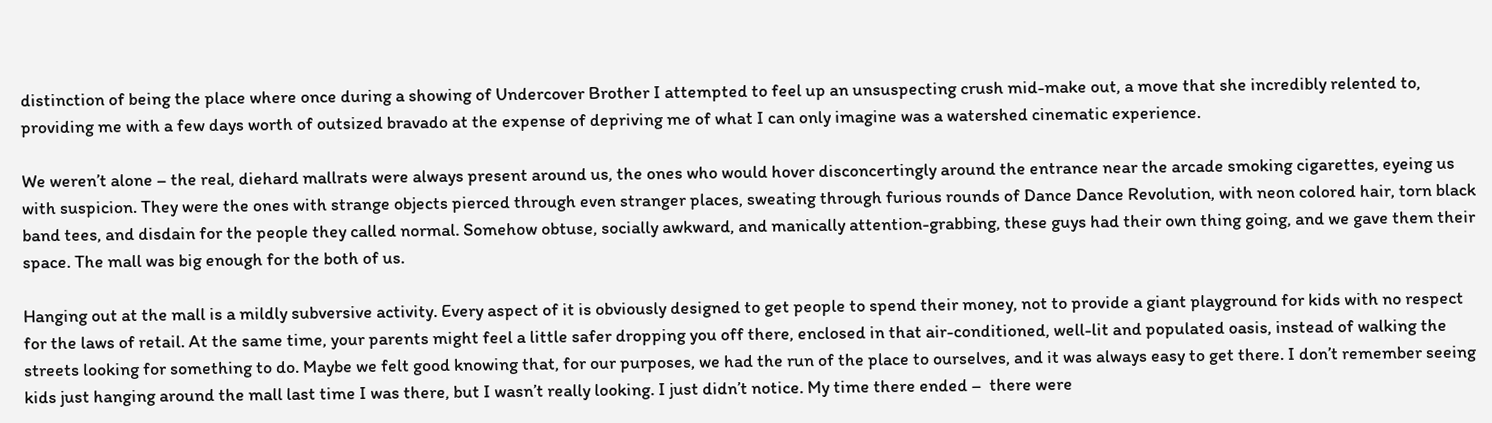distinction of being the place where once during a showing of Undercover Brother I attempted to feel up an unsuspecting crush mid-make out, a move that she incredibly relented to, providing me with a few days worth of outsized bravado at the expense of depriving me of what I can only imagine was a watershed cinematic experience.

We weren’t alone – the real, diehard mallrats were always present around us, the ones who would hover disconcertingly around the entrance near the arcade smoking cigarettes, eyeing us with suspicion. They were the ones with strange objects pierced through even stranger places, sweating through furious rounds of Dance Dance Revolution, with neon colored hair, torn black band tees, and disdain for the people they called normal. Somehow obtuse, socially awkward, and manically attention-grabbing, these guys had their own thing going, and we gave them their space. The mall was big enough for the both of us.

Hanging out at the mall is a mildly subversive activity. Every aspect of it is obviously designed to get people to spend their money, not to provide a giant playground for kids with no respect for the laws of retail. At the same time, your parents might feel a little safer dropping you off there, enclosed in that air-conditioned, well-lit and populated oasis, instead of walking the streets looking for something to do. Maybe we felt good knowing that, for our purposes, we had the run of the place to ourselves, and it was always easy to get there. I don’t remember seeing kids just hanging around the mall last time I was there, but I wasn’t really looking. I just didn’t notice. My time there ended –  there were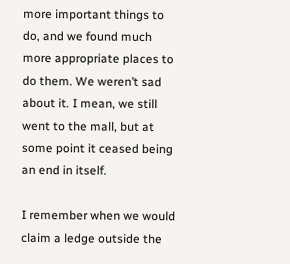more important things to do, and we found much more appropriate places to do them. We weren’t sad about it. I mean, we still went to the mall, but at some point it ceased being an end in itself.

I remember when we would claim a ledge outside the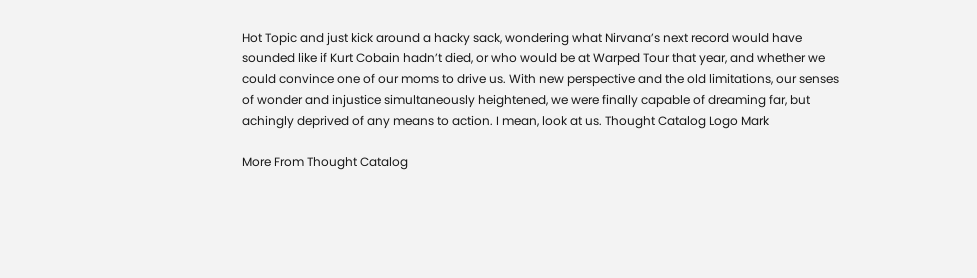Hot Topic and just kick around a hacky sack, wondering what Nirvana’s next record would have sounded like if Kurt Cobain hadn’t died, or who would be at Warped Tour that year, and whether we could convince one of our moms to drive us. With new perspective and the old limitations, our senses of wonder and injustice simultaneously heightened, we were finally capable of dreaming far, but achingly deprived of any means to action. I mean, look at us. Thought Catalog Logo Mark

More From Thought Catalog